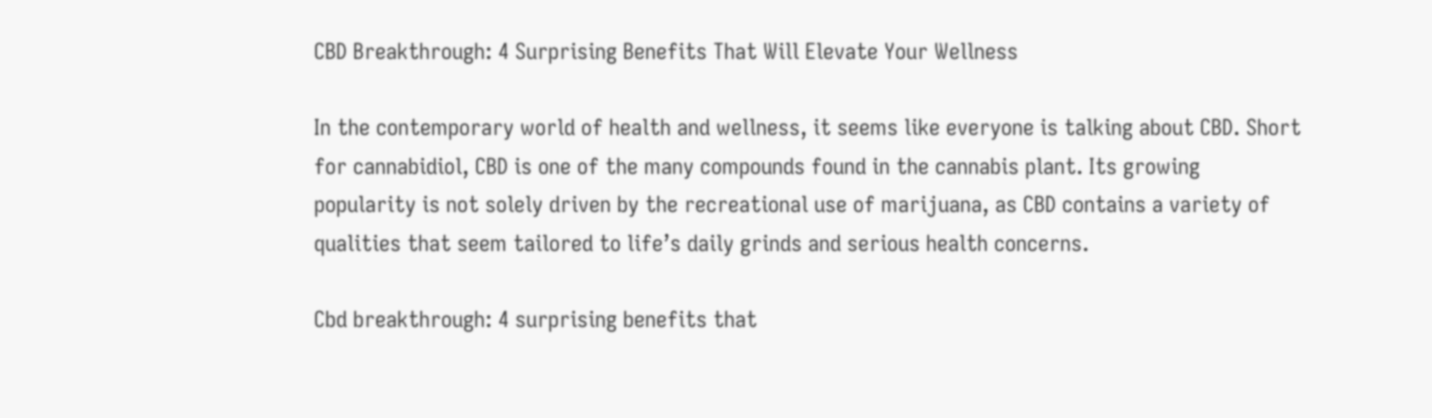CBD Breakthrough: 4 Surprising Benefits That Will Elevate Your Wellness

In the contemporary world of health and wellness, it seems like everyone is talking about CBD. Short for cannabidiol, CBD is one of the many compounds found in the cannabis plant. Its growing popularity is not solely driven by the recreational use of marijuana, as CBD contains a variety of qualities that seem tailored to life’s daily grinds and serious health concerns.

Cbd breakthrough: 4 surprising benefits that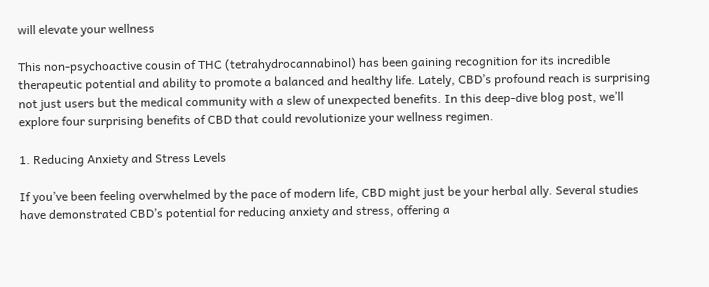will elevate your wellness

This non-psychoactive cousin of THC (tetrahydrocannabinol) has been gaining recognition for its incredible therapeutic potential and ability to promote a balanced and healthy life. Lately, CBD’s profound reach is surprising not just users but the medical community with a slew of unexpected benefits. In this deep-dive blog post, we’ll explore four surprising benefits of CBD that could revolutionize your wellness regimen.

1. Reducing Anxiety and Stress Levels

If you’ve been feeling overwhelmed by the pace of modern life, CBD might just be your herbal ally. Several studies have demonstrated CBD’s potential for reducing anxiety and stress, offering a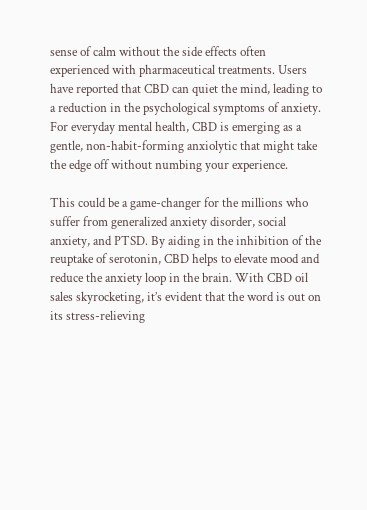sense of calm without the side effects often experienced with pharmaceutical treatments. Users have reported that CBD can quiet the mind, leading to a reduction in the psychological symptoms of anxiety. For everyday mental health, CBD is emerging as a gentle, non-habit-forming anxiolytic that might take the edge off without numbing your experience.

This could be a game-changer for the millions who suffer from generalized anxiety disorder, social anxiety, and PTSD. By aiding in the inhibition of the reuptake of serotonin, CBD helps to elevate mood and reduce the anxiety loop in the brain. With CBD oil sales skyrocketing, it’s evident that the word is out on its stress-relieving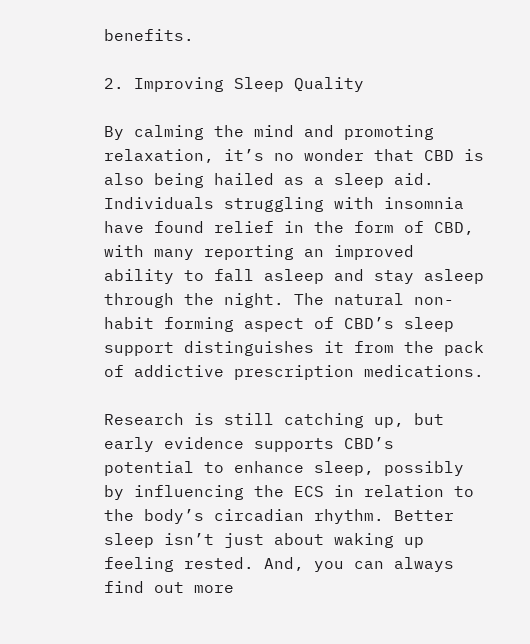benefits.

2. Improving Sleep Quality

By calming the mind and promoting relaxation, it’s no wonder that CBD is also being hailed as a sleep aid. Individuals struggling with insomnia have found relief in the form of CBD, with many reporting an improved ability to fall asleep and stay asleep through the night. The natural non-habit forming aspect of CBD’s sleep support distinguishes it from the pack of addictive prescription medications.

Research is still catching up, but early evidence supports CBD’s potential to enhance sleep, possibly by influencing the ECS in relation to the body’s circadian rhythm. Better sleep isn’t just about waking up feeling rested. And, you can always find out more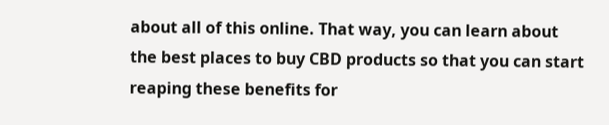about all of this online. That way, you can learn about the best places to buy CBD products so that you can start reaping these benefits for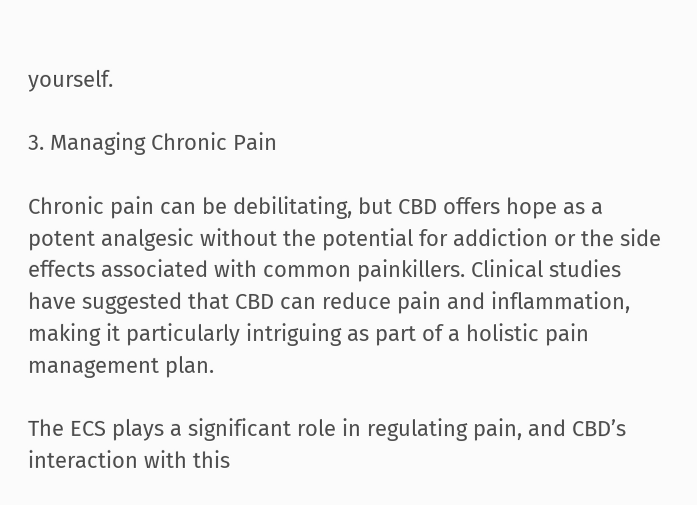yourself.

3. Managing Chronic Pain

Chronic pain can be debilitating, but CBD offers hope as a potent analgesic without the potential for addiction or the side effects associated with common painkillers. Clinical studies have suggested that CBD can reduce pain and inflammation, making it particularly intriguing as part of a holistic pain management plan.

The ECS plays a significant role in regulating pain, and CBD’s interaction with this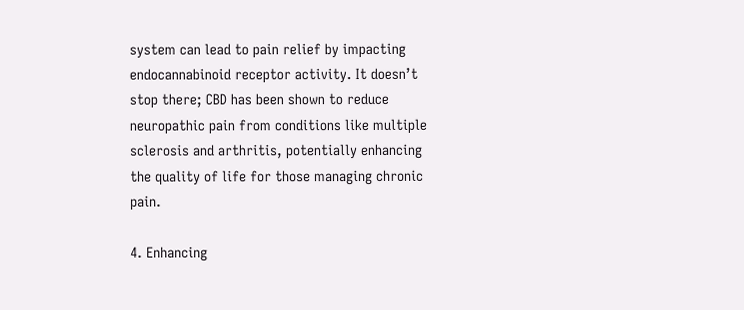system can lead to pain relief by impacting endocannabinoid receptor activity. It doesn’t stop there; CBD has been shown to reduce neuropathic pain from conditions like multiple sclerosis and arthritis, potentially enhancing the quality of life for those managing chronic pain.

4. Enhancing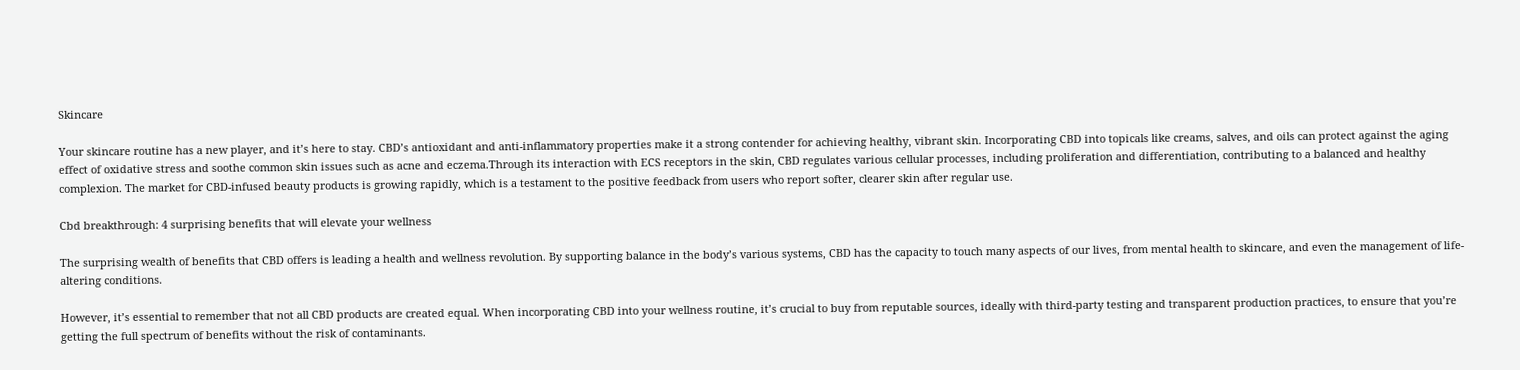Skincare

Your skincare routine has a new player, and it’s here to stay. CBD’s antioxidant and anti-inflammatory properties make it a strong contender for achieving healthy, vibrant skin. Incorporating CBD into topicals like creams, salves, and oils can protect against the aging effect of oxidative stress and soothe common skin issues such as acne and eczema.Through its interaction with ECS receptors in the skin, CBD regulates various cellular processes, including proliferation and differentiation, contributing to a balanced and healthy complexion. The market for CBD-infused beauty products is growing rapidly, which is a testament to the positive feedback from users who report softer, clearer skin after regular use.

Cbd breakthrough: 4 surprising benefits that will elevate your wellness

The surprising wealth of benefits that CBD offers is leading a health and wellness revolution. By supporting balance in the body’s various systems, CBD has the capacity to touch many aspects of our lives, from mental health to skincare, and even the management of life-altering conditions.

However, it’s essential to remember that not all CBD products are created equal. When incorporating CBD into your wellness routine, it’s crucial to buy from reputable sources, ideally with third-party testing and transparent production practices, to ensure that you’re getting the full spectrum of benefits without the risk of contaminants.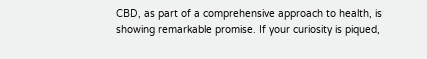CBD, as part of a comprehensive approach to health, is showing remarkable promise. If your curiosity is piqued,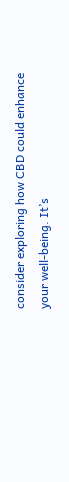consider exploring how CBD could enhance your well-being. It’s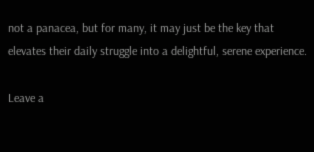not a panacea, but for many, it may just be the key that elevates their daily struggle into a delightful, serene experience.

Leave a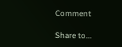Comment

Share to...